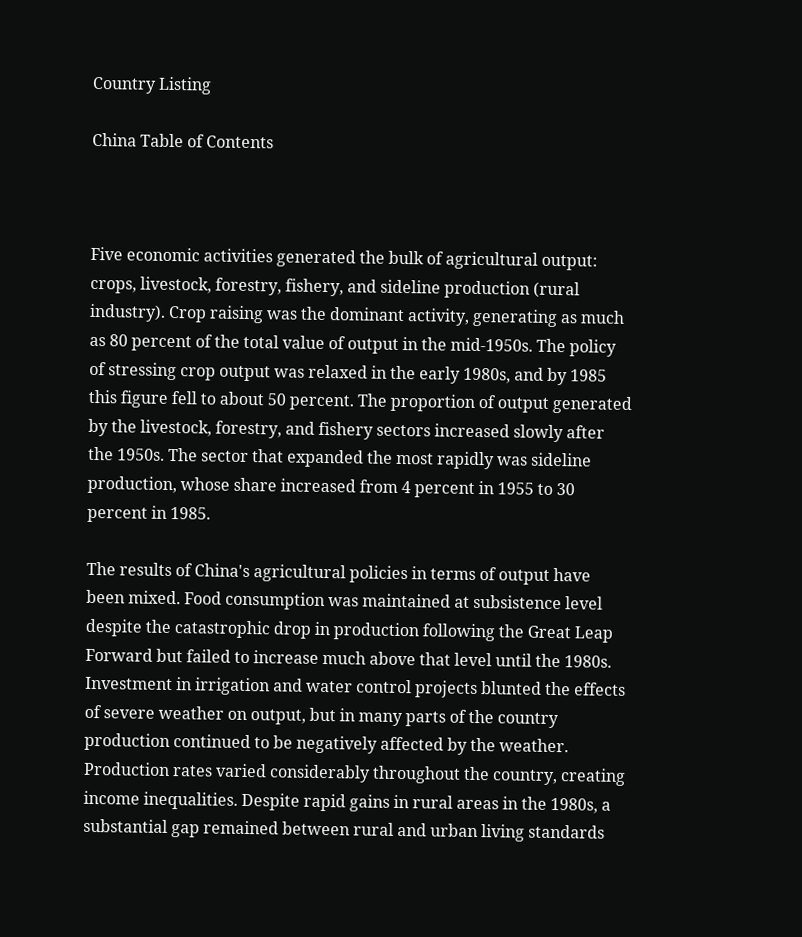Country Listing

China Table of Contents



Five economic activities generated the bulk of agricultural output: crops, livestock, forestry, fishery, and sideline production (rural industry). Crop raising was the dominant activity, generating as much as 80 percent of the total value of output in the mid-1950s. The policy of stressing crop output was relaxed in the early 1980s, and by 1985 this figure fell to about 50 percent. The proportion of output generated by the livestock, forestry, and fishery sectors increased slowly after the 1950s. The sector that expanded the most rapidly was sideline production, whose share increased from 4 percent in 1955 to 30 percent in 1985.

The results of China's agricultural policies in terms of output have been mixed. Food consumption was maintained at subsistence level despite the catastrophic drop in production following the Great Leap Forward but failed to increase much above that level until the 1980s. Investment in irrigation and water control projects blunted the effects of severe weather on output, but in many parts of the country production continued to be negatively affected by the weather. Production rates varied considerably throughout the country, creating income inequalities. Despite rapid gains in rural areas in the 1980s, a substantial gap remained between rural and urban living standards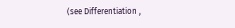(see Differentiation ,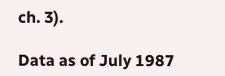ch. 3).

Data as of July 1987